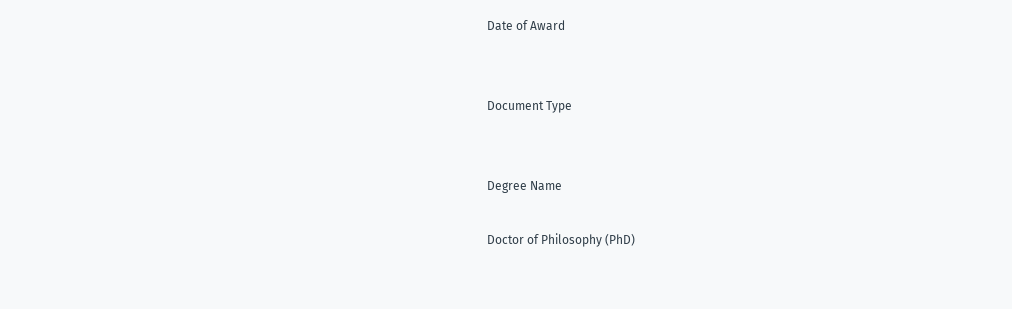Date of Award


Document Type


Degree Name

Doctor of Philosophy (PhD)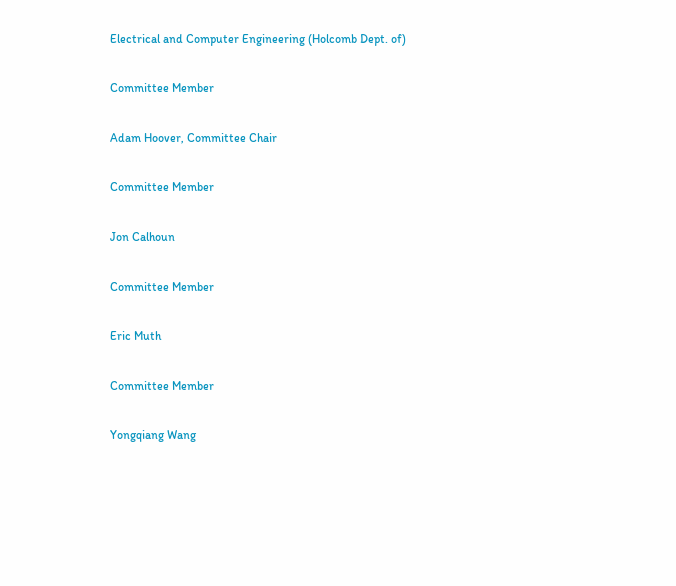Electrical and Computer Engineering (Holcomb Dept. of)

Committee Member

Adam Hoover, Committee Chair

Committee Member

Jon Calhoun

Committee Member

Eric Muth

Committee Member

Yongqiang Wang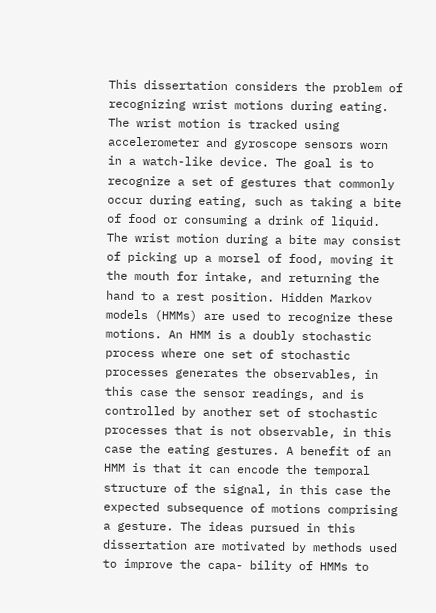This dissertation considers the problem of recognizing wrist motions during eating. The wrist motion is tracked using accelerometer and gyroscope sensors worn in a watch-like device. The goal is to recognize a set of gestures that commonly occur during eating, such as taking a bite of food or consuming a drink of liquid. The wrist motion during a bite may consist of picking up a morsel of food, moving it the mouth for intake, and returning the hand to a rest position. Hidden Markov models (HMMs) are used to recognize these motions. An HMM is a doubly stochastic process where one set of stochastic processes generates the observables, in this case the sensor readings, and is controlled by another set of stochastic processes that is not observable, in this case the eating gestures. A benefit of an HMM is that it can encode the temporal structure of the signal, in this case the expected subsequence of motions comprising a gesture. The ideas pursued in this dissertation are motivated by methods used to improve the capa- bility of HMMs to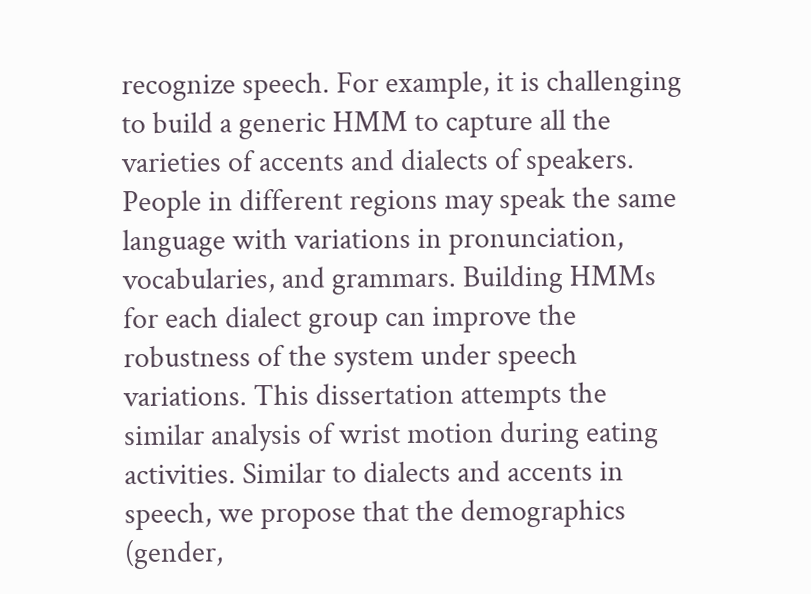recognize speech. For example, it is challenging to build a generic HMM to capture all the varieties of accents and dialects of speakers. People in different regions may speak the same language with variations in pronunciation, vocabularies, and grammars. Building HMMs for each dialect group can improve the robustness of the system under speech variations. This dissertation attempts the similar analysis of wrist motion during eating activities. Similar to dialects and accents in speech, we propose that the demographics (gender,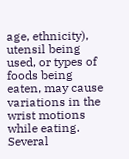age, ethnicity), utensil being used, or types of foods being eaten, may cause variations in the wrist motions while eating. Several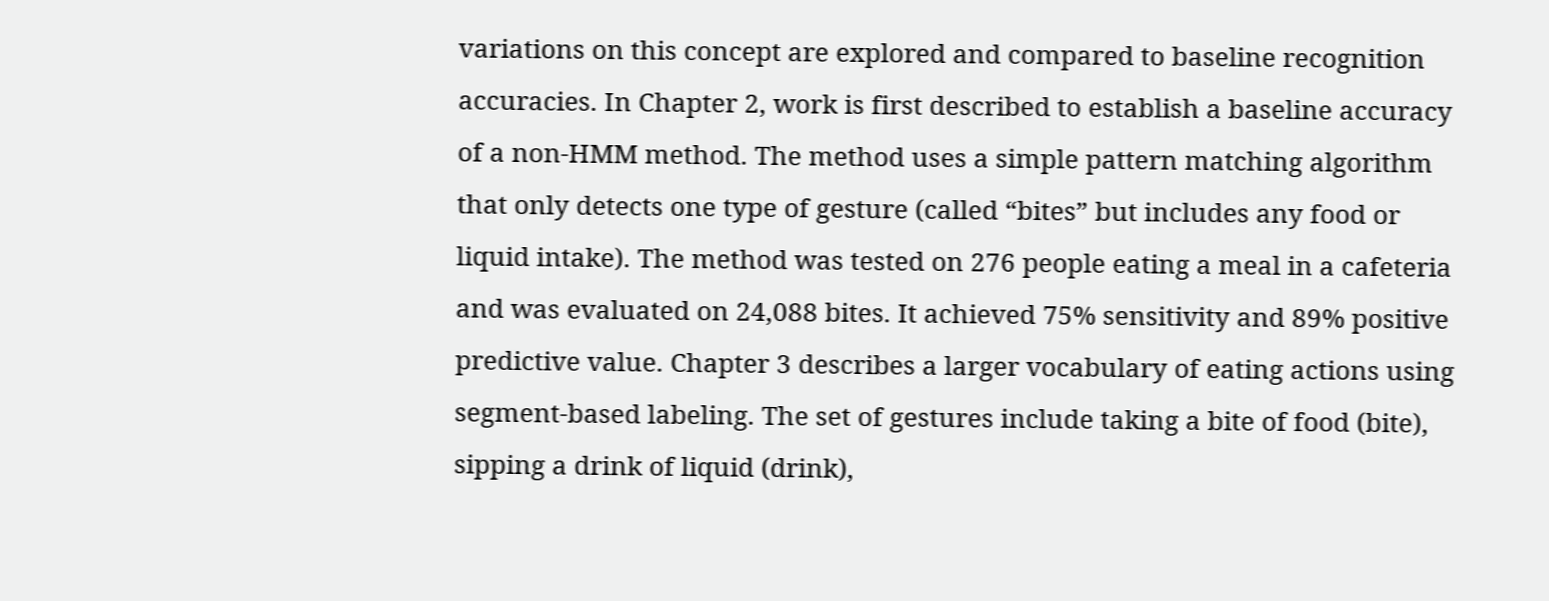variations on this concept are explored and compared to baseline recognition accuracies. In Chapter 2, work is first described to establish a baseline accuracy of a non-HMM method. The method uses a simple pattern matching algorithm that only detects one type of gesture (called “bites” but includes any food or liquid intake). The method was tested on 276 people eating a meal in a cafeteria and was evaluated on 24,088 bites. It achieved 75% sensitivity and 89% positive predictive value. Chapter 3 describes a larger vocabulary of eating actions using segment-based labeling. The set of gestures include taking a bite of food (bite), sipping a drink of liquid (drink),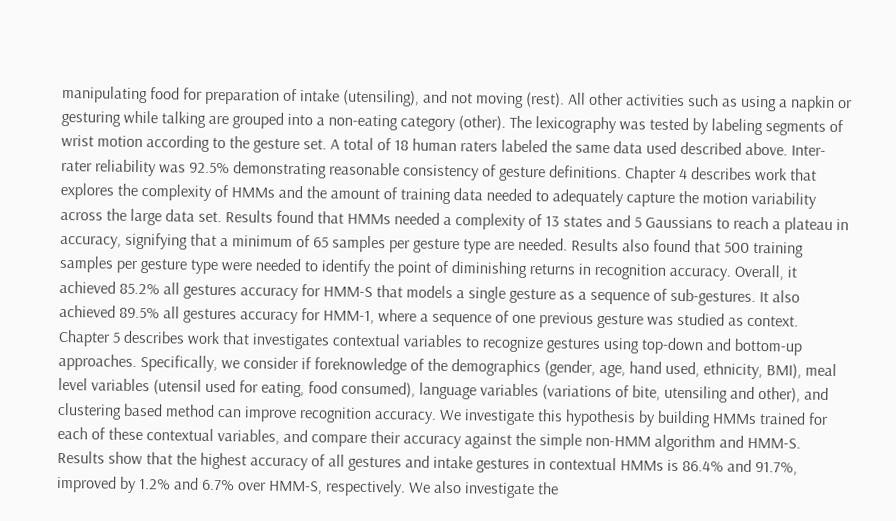manipulating food for preparation of intake (utensiling), and not moving (rest). All other activities such as using a napkin or gesturing while talking are grouped into a non-eating category (other). The lexicography was tested by labeling segments of wrist motion according to the gesture set. A total of 18 human raters labeled the same data used described above. Inter-rater reliability was 92.5% demonstrating reasonable consistency of gesture definitions. Chapter 4 describes work that explores the complexity of HMMs and the amount of training data needed to adequately capture the motion variability across the large data set. Results found that HMMs needed a complexity of 13 states and 5 Gaussians to reach a plateau in accuracy, signifying that a minimum of 65 samples per gesture type are needed. Results also found that 500 training samples per gesture type were needed to identify the point of diminishing returns in recognition accuracy. Overall, it achieved 85.2% all gestures accuracy for HMM-S that models a single gesture as a sequence of sub-gestures. It also achieved 89.5% all gestures accuracy for HMM-1, where a sequence of one previous gesture was studied as context. Chapter 5 describes work that investigates contextual variables to recognize gestures using top-down and bottom-up approaches. Specifically, we consider if foreknowledge of the demographics (gender, age, hand used, ethnicity, BMI), meal level variables (utensil used for eating, food consumed), language variables (variations of bite, utensiling and other), and clustering based method can improve recognition accuracy. We investigate this hypothesis by building HMMs trained for each of these contextual variables, and compare their accuracy against the simple non-HMM algorithm and HMM-S. Results show that the highest accuracy of all gestures and intake gestures in contextual HMMs is 86.4% and 91.7%, improved by 1.2% and 6.7% over HMM-S, respectively. We also investigate the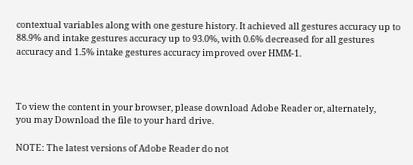contextual variables along with one gesture history. It achieved all gestures accuracy up to 88.9% and intake gestures accuracy up to 93.0%, with 0.6% decreased for all gestures accuracy and 1.5% intake gestures accuracy improved over HMM-1.



To view the content in your browser, please download Adobe Reader or, alternately,
you may Download the file to your hard drive.

NOTE: The latest versions of Adobe Reader do not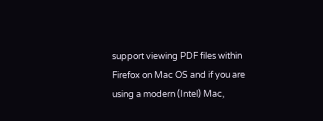support viewing PDF files within Firefox on Mac OS and if you are using a modern (Intel) Mac,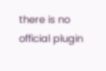there is no official plugin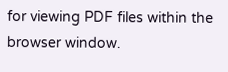for viewing PDF files within the browser window.